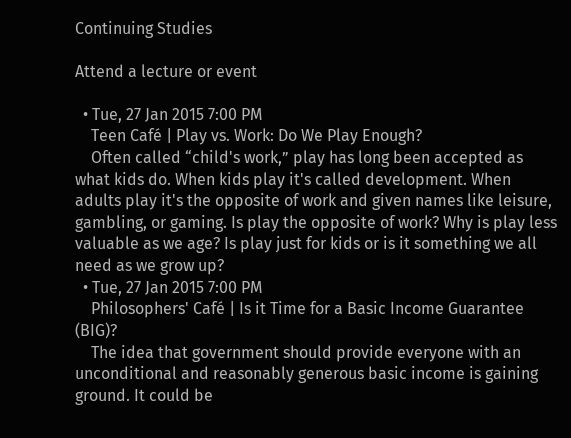Continuing Studies

Attend a lecture or event

  • Tue, 27 Jan 2015 7:00 PM
    Teen Café | Play vs. Work: Do We Play Enough?
    Often called “child's work,” play has long been accepted as what kids do. When kids play it's called development. When adults play it's the opposite of work and given names like leisure, gambling, or gaming. Is play the opposite of work? Why is play less valuable as we age? Is play just for kids or is it something we all need as we grow up?
  • Tue, 27 Jan 2015 7:00 PM
    Philosophers' Café | Is it Time for a Basic Income Guarantee (BIG)?
    The idea that government should provide everyone with an unconditional and reasonably generous basic income is gaining ground. It could be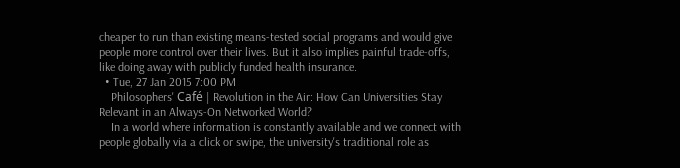cheaper to run than existing means-tested social programs and would give people more control over their lives. But it also implies painful trade-offs, like doing away with publicly funded health insurance.
  • Tue, 27 Jan 2015 7:00 PM
    Philosophers' Café | Revolution in the Air: How Can Universities Stay Relevant in an Always-On Networked World?
    In a world where information is constantly available and we connect with people globally via a click or swipe, the university's traditional role as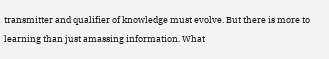transmitter and qualifier of knowledge must evolve. But there is more to learning than just amassing information. What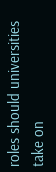roles should universities take on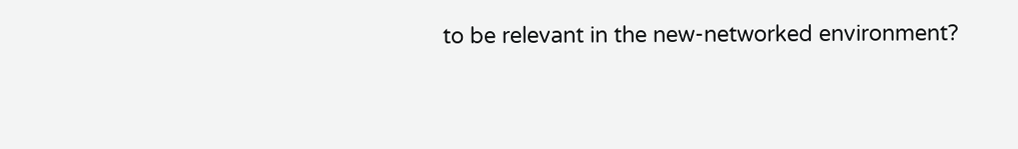to be relevant in the new-networked environment?